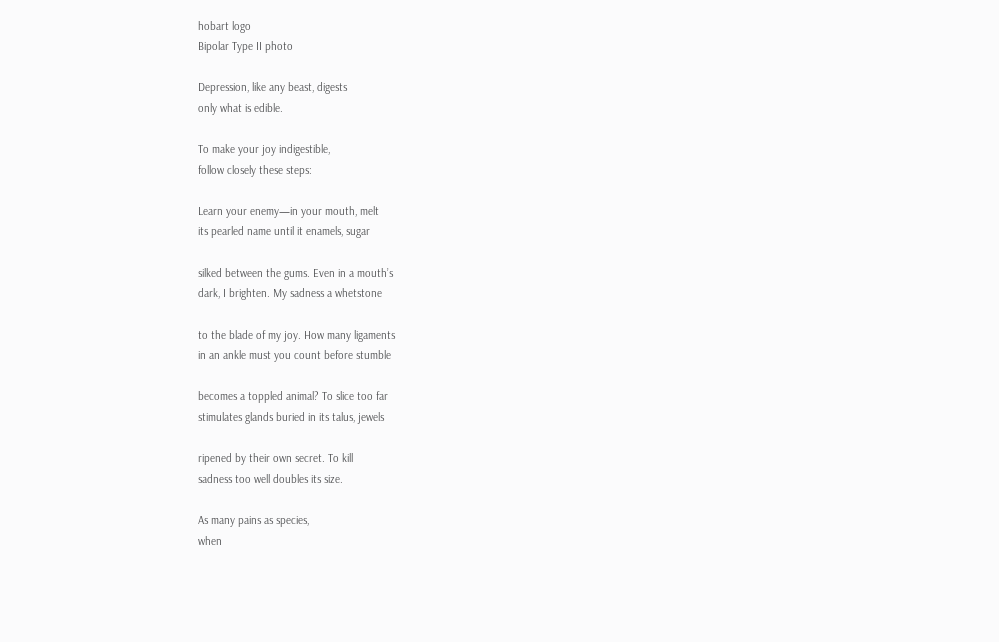hobart logo
Bipolar Type II photo

Depression, like any beast, digests
only what is edible.

To make your joy indigestible,
follow closely these steps:

Learn your enemy—in your mouth, melt
its pearled name until it enamels, sugar

silked between the gums. Even in a mouth’s
dark, I brighten. My sadness a whetstone

to the blade of my joy. How many ligaments
in an ankle must you count before stumble

becomes a toppled animal? To slice too far
stimulates glands buried in its talus, jewels

ripened by their own secret. To kill
sadness too well doubles its size.

As many pains as species,
when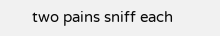two pains sniff each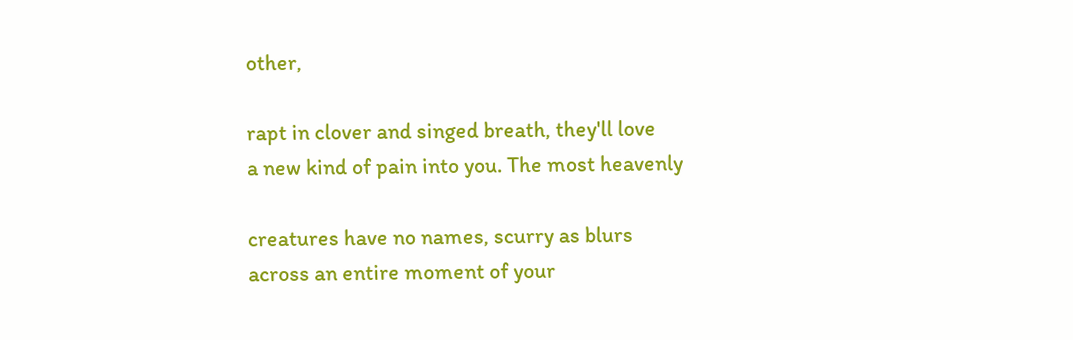other,

rapt in clover and singed breath, they'll love
a new kind of pain into you. The most heavenly

creatures have no names, scurry as blurs
across an entire moment of your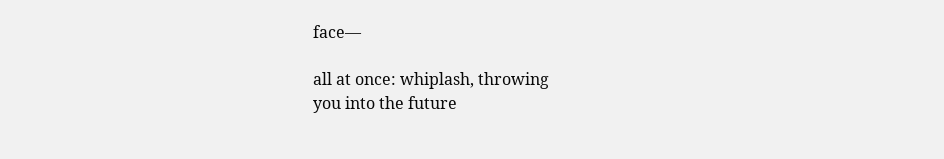face—

all at once: whiplash, throwing
you into the future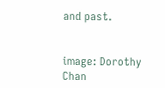and past.


image: Dorothy Chan